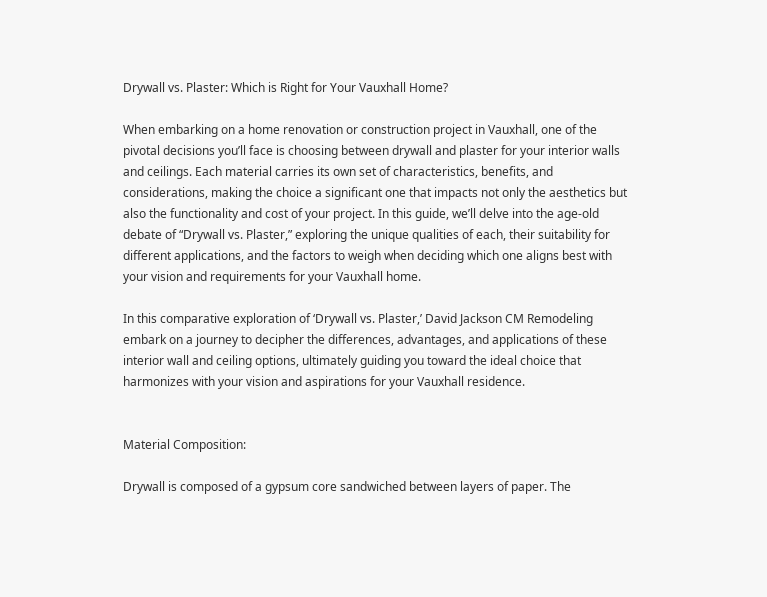Drywall vs. Plaster: Which is Right for Your Vauxhall Home?

When embarking on a home renovation or construction project in Vauxhall, one of the pivotal decisions you’ll face is choosing between drywall and plaster for your interior walls and ceilings. Each material carries its own set of characteristics, benefits, and considerations, making the choice a significant one that impacts not only the aesthetics but also the functionality and cost of your project. In this guide, we’ll delve into the age-old debate of “Drywall vs. Plaster,” exploring the unique qualities of each, their suitability for different applications, and the factors to weigh when deciding which one aligns best with your vision and requirements for your Vauxhall home.

In this comparative exploration of ‘Drywall vs. Plaster,’ David Jackson CM Remodeling embark on a journey to decipher the differences, advantages, and applications of these interior wall and ceiling options, ultimately guiding you toward the ideal choice that harmonizes with your vision and aspirations for your Vauxhall residence.


Material Composition:

Drywall is composed of a gypsum core sandwiched between layers of paper. The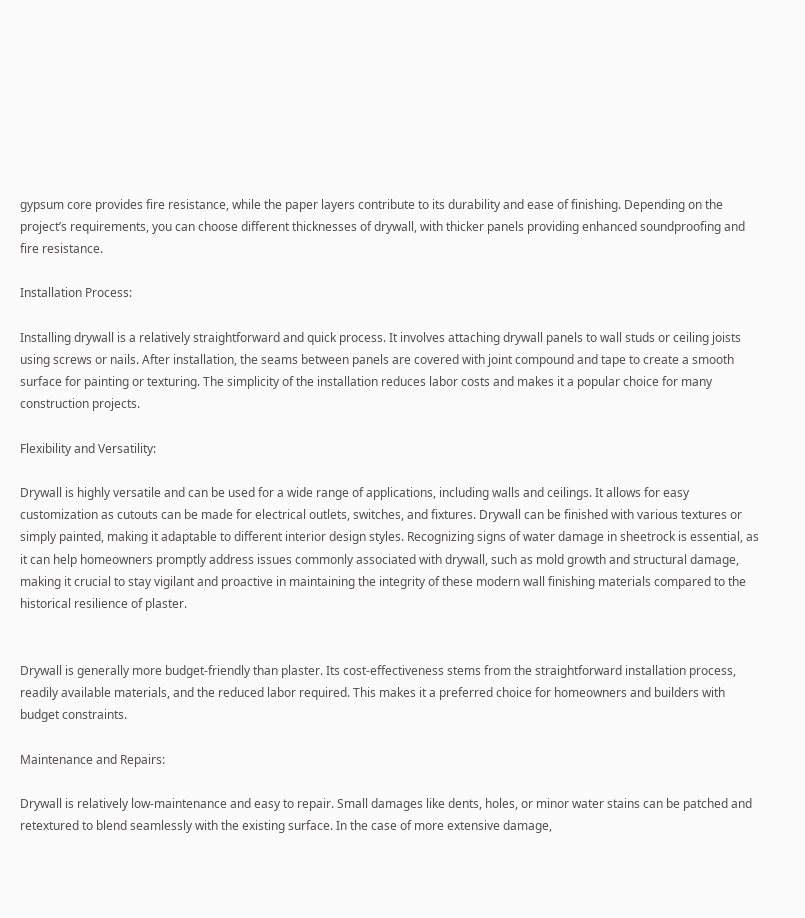gypsum core provides fire resistance, while the paper layers contribute to its durability and ease of finishing. Depending on the project’s requirements, you can choose different thicknesses of drywall, with thicker panels providing enhanced soundproofing and fire resistance.

Installation Process:

Installing drywall is a relatively straightforward and quick process. It involves attaching drywall panels to wall studs or ceiling joists using screws or nails. After installation, the seams between panels are covered with joint compound and tape to create a smooth surface for painting or texturing. The simplicity of the installation reduces labor costs and makes it a popular choice for many construction projects.

Flexibility and Versatility:

Drywall is highly versatile and can be used for a wide range of applications, including walls and ceilings. It allows for easy customization as cutouts can be made for electrical outlets, switches, and fixtures. Drywall can be finished with various textures or simply painted, making it adaptable to different interior design styles. Recognizing signs of water damage in sheetrock is essential, as it can help homeowners promptly address issues commonly associated with drywall, such as mold growth and structural damage, making it crucial to stay vigilant and proactive in maintaining the integrity of these modern wall finishing materials compared to the historical resilience of plaster.


Drywall is generally more budget-friendly than plaster. Its cost-effectiveness stems from the straightforward installation process, readily available materials, and the reduced labor required. This makes it a preferred choice for homeowners and builders with budget constraints.

Maintenance and Repairs:

Drywall is relatively low-maintenance and easy to repair. Small damages like dents, holes, or minor water stains can be patched and retextured to blend seamlessly with the existing surface. In the case of more extensive damage,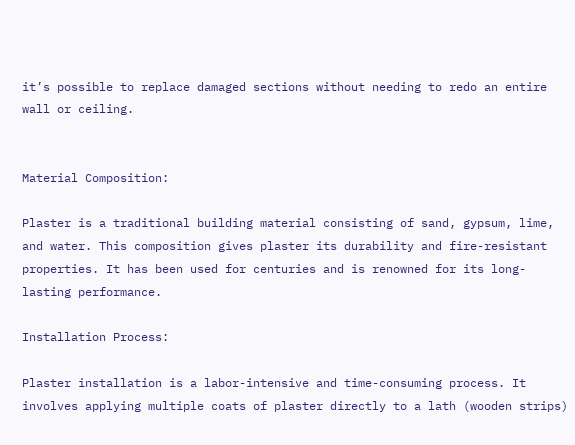it’s possible to replace damaged sections without needing to redo an entire wall or ceiling.


Material Composition:

Plaster is a traditional building material consisting of sand, gypsum, lime, and water. This composition gives plaster its durability and fire-resistant properties. It has been used for centuries and is renowned for its long-lasting performance.

Installation Process:

Plaster installation is a labor-intensive and time-consuming process. It involves applying multiple coats of plaster directly to a lath (wooden strips)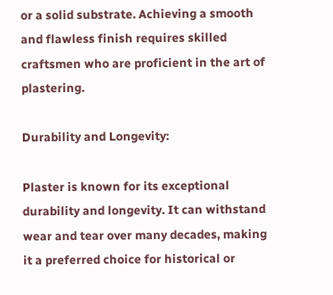or a solid substrate. Achieving a smooth and flawless finish requires skilled craftsmen who are proficient in the art of plastering.

Durability and Longevity:

Plaster is known for its exceptional durability and longevity. It can withstand wear and tear over many decades, making it a preferred choice for historical or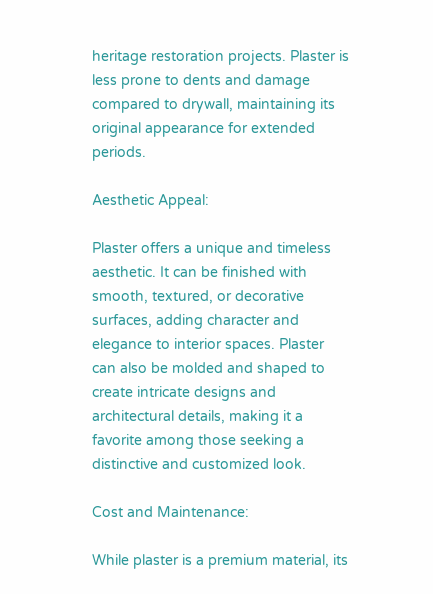heritage restoration projects. Plaster is less prone to dents and damage compared to drywall, maintaining its original appearance for extended periods.

Aesthetic Appeal:

Plaster offers a unique and timeless aesthetic. It can be finished with smooth, textured, or decorative surfaces, adding character and elegance to interior spaces. Plaster can also be molded and shaped to create intricate designs and architectural details, making it a favorite among those seeking a distinctive and customized look.

Cost and Maintenance:

While plaster is a premium material, its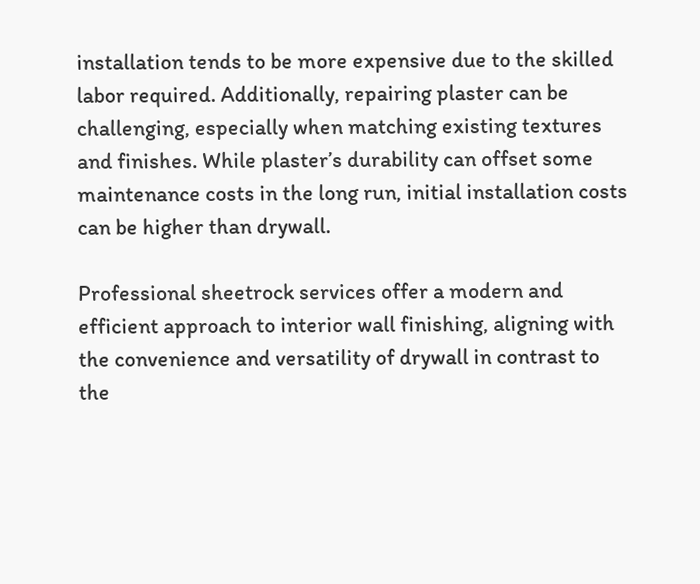installation tends to be more expensive due to the skilled labor required. Additionally, repairing plaster can be challenging, especially when matching existing textures and finishes. While plaster’s durability can offset some maintenance costs in the long run, initial installation costs can be higher than drywall.

Professional sheetrock services offer a modern and efficient approach to interior wall finishing, aligning with the convenience and versatility of drywall in contrast to the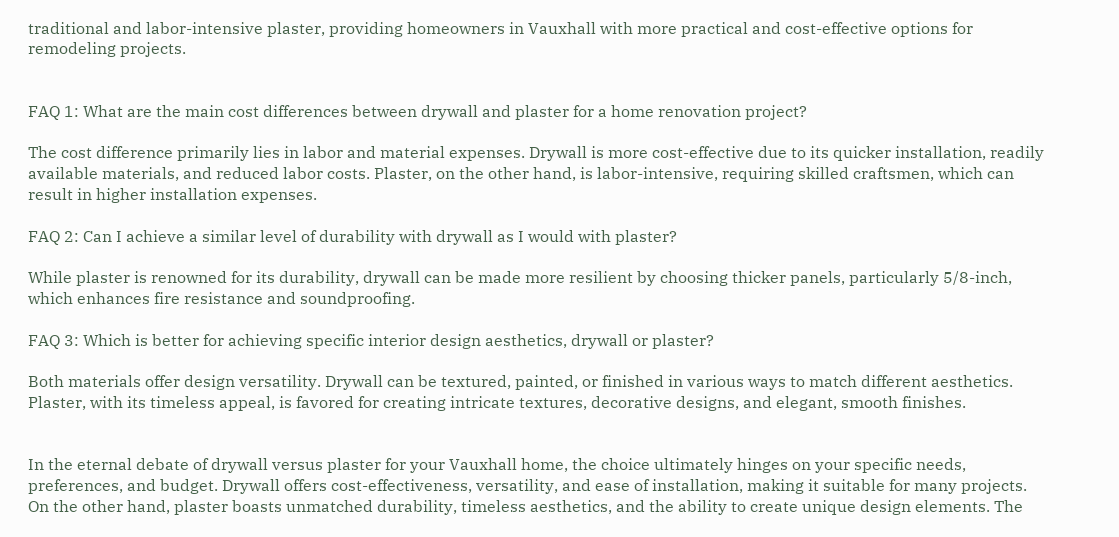traditional and labor-intensive plaster, providing homeowners in Vauxhall with more practical and cost-effective options for remodeling projects.


FAQ 1: What are the main cost differences between drywall and plaster for a home renovation project?

The cost difference primarily lies in labor and material expenses. Drywall is more cost-effective due to its quicker installation, readily available materials, and reduced labor costs. Plaster, on the other hand, is labor-intensive, requiring skilled craftsmen, which can result in higher installation expenses.

FAQ 2: Can I achieve a similar level of durability with drywall as I would with plaster?

While plaster is renowned for its durability, drywall can be made more resilient by choosing thicker panels, particularly 5/8-inch, which enhances fire resistance and soundproofing.

FAQ 3: Which is better for achieving specific interior design aesthetics, drywall or plaster?

Both materials offer design versatility. Drywall can be textured, painted, or finished in various ways to match different aesthetics. Plaster, with its timeless appeal, is favored for creating intricate textures, decorative designs, and elegant, smooth finishes.


In the eternal debate of drywall versus plaster for your Vauxhall home, the choice ultimately hinges on your specific needs, preferences, and budget. Drywall offers cost-effectiveness, versatility, and ease of installation, making it suitable for many projects. On the other hand, plaster boasts unmatched durability, timeless aesthetics, and the ability to create unique design elements. The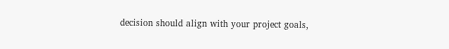decision should align with your project goals,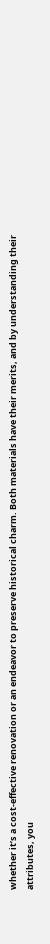whether it’s a cost-effective renovation or an endeavor to preserve historical charm. Both materials have their merits, and by understanding their attributes, you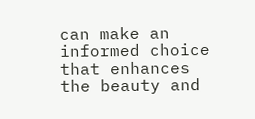can make an informed choice that enhances the beauty and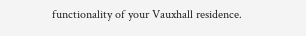functionality of your Vauxhall residence.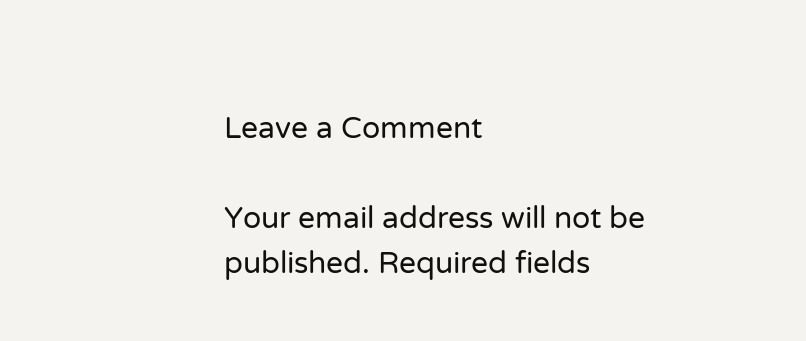Leave a Comment

Your email address will not be published. Required fields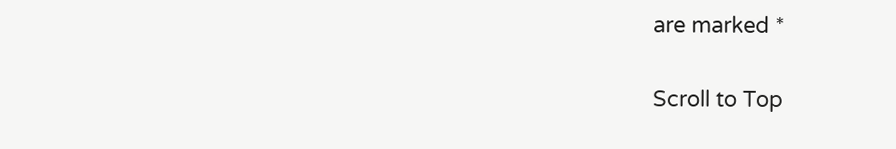are marked *

Scroll to Top